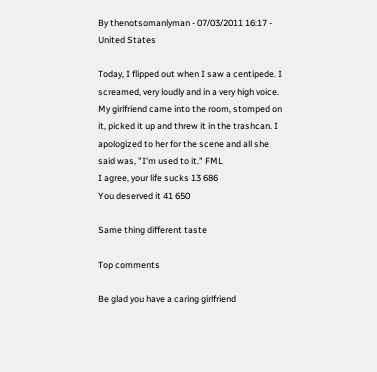By thenotsomanlyman - 07/03/2011 16:17 - United States

Today, I flipped out when I saw a centipede. I screamed, very loudly and in a very high voice. My girlfriend came into the room, stomped on it, picked it up and threw it in the trashcan. I apologized to her for the scene and all she said was, "I'm used to it." FML
I agree, your life sucks 13 686
You deserved it 41 650

Same thing different taste

Top comments

Be glad you have a caring girlfriend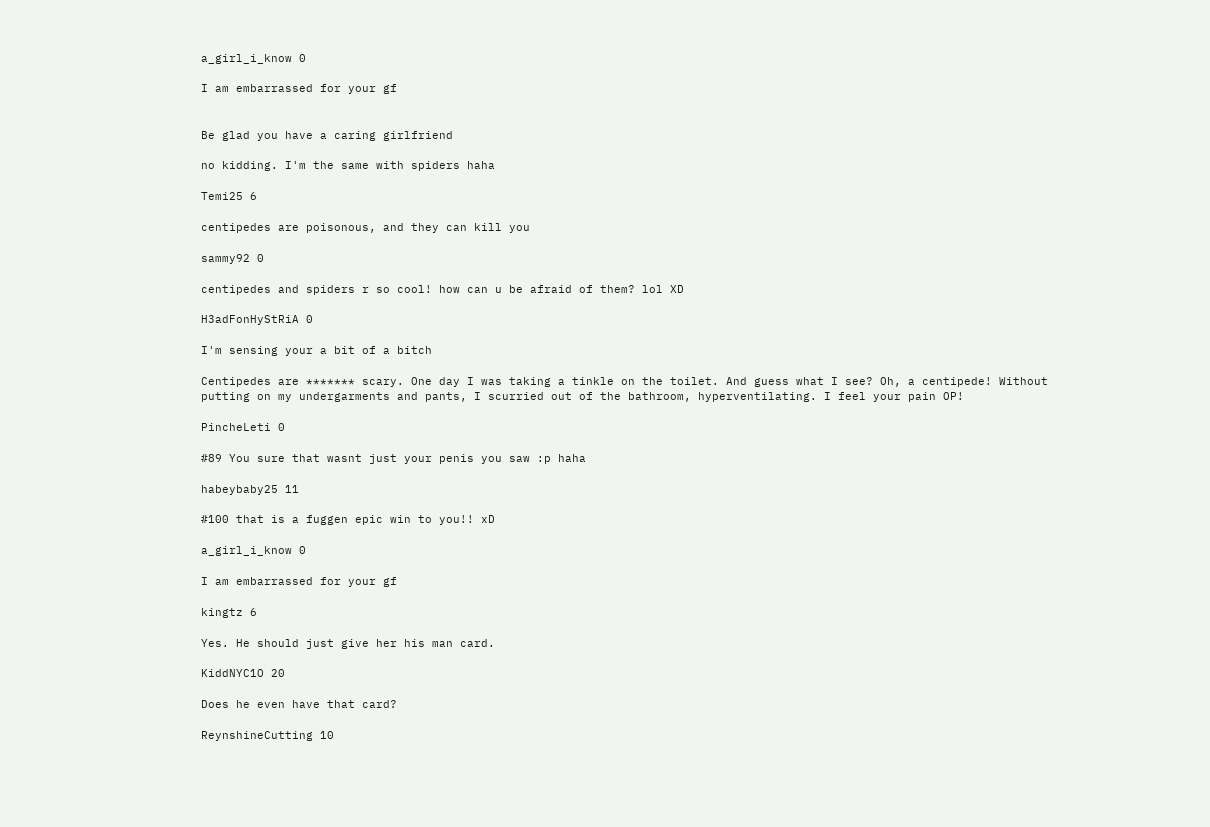a_girl_i_know 0

I am embarrassed for your gf


Be glad you have a caring girlfriend

no kidding. I'm the same with spiders haha

Temi25 6

centipedes are poisonous, and they can kill you

sammy92 0

centipedes and spiders r so cool! how can u be afraid of them? lol XD

H3adFonHyStRiA 0

I'm sensing your a bit of a bitch

Centipedes are ******* scary. One day I was taking a tinkle on the toilet. And guess what I see? Oh, a centipede! Without putting on my undergarments and pants, I scurried out of the bathroom, hyperventilating. I feel your pain OP!

PincheLeti 0

#89 You sure that wasnt just your penis you saw :p haha

habeybaby25 11

#100 that is a fuggen epic win to you!! xD

a_girl_i_know 0

I am embarrassed for your gf

kingtz 6

Yes. He should just give her his man card.

KiddNYC1O 20

Does he even have that card?

ReynshineCutting 10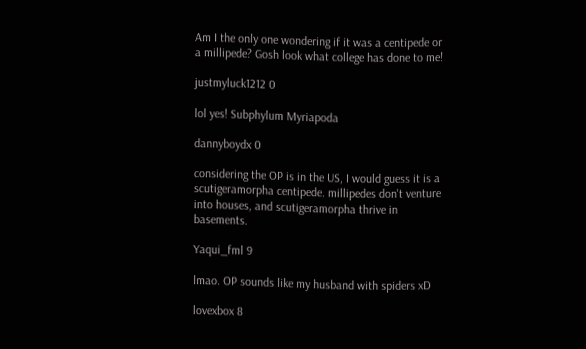Am I the only one wondering if it was a centipede or a millipede? Gosh look what college has done to me!

justmyluck1212 0

lol yes! Subphylum Myriapoda

dannyboydx 0

considering the OP is in the US, I would guess it is a scutigeramorpha centipede. millipedes don't venture into houses, and scutigeramorpha thrive in basements.

Yaqui_fml 9

lmao. OP sounds like my husband with spiders xD

lovexbox 8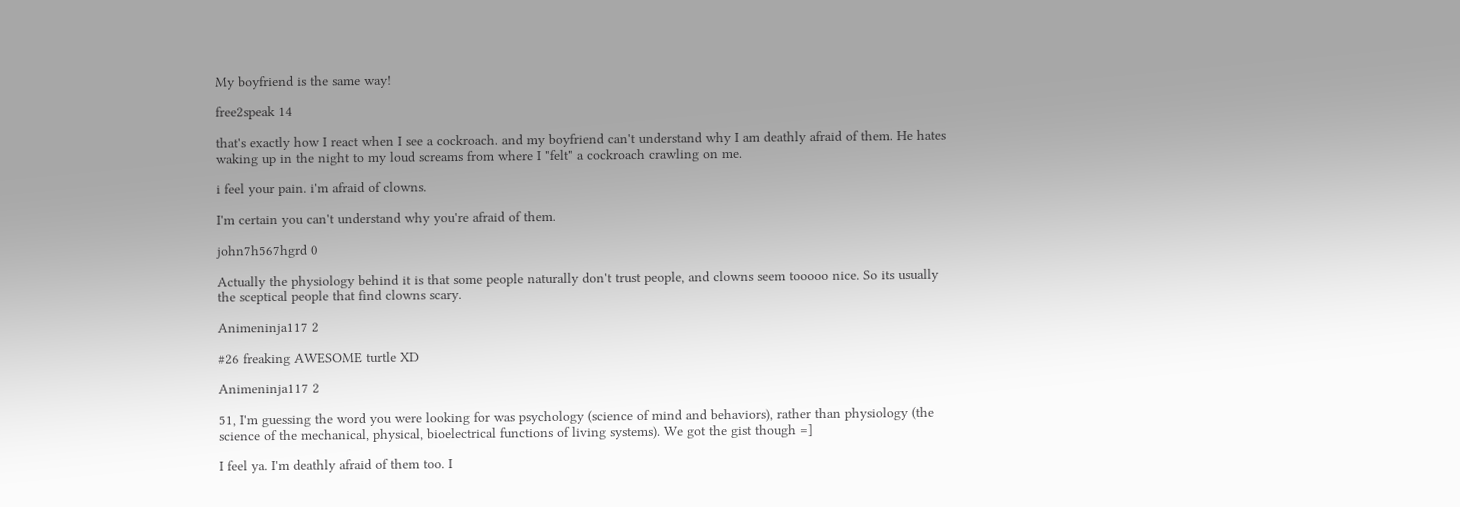My boyfriend is the same way!

free2speak 14

that's exactly how I react when I see a cockroach. and my boyfriend can't understand why I am deathly afraid of them. He hates waking up in the night to my loud screams from where I "felt" a cockroach crawling on me.

i feel your pain. i'm afraid of clowns.

I'm certain you can't understand why you're afraid of them.

john7h567hgrd 0

Actually the physiology behind it is that some people naturally don't trust people, and clowns seem tooooo nice. So its usually the sceptical people that find clowns scary.

Animeninja117 2

#26 freaking AWESOME turtle XD

Animeninja117 2

51, I'm guessing the word you were looking for was psychology (science of mind and behaviors), rather than physiology (the science of the mechanical, physical, bioelectrical functions of living systems). We got the gist though =]

I feel ya. I'm deathly afraid of them too. I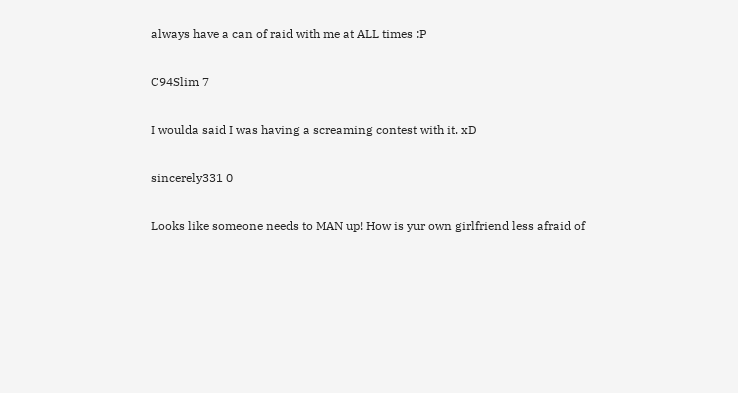always have a can of raid with me at ALL times :P

C94Slim 7

I woulda said I was having a screaming contest with it. xD

sincerely331 0

Looks like someone needs to MAN up! How is yur own girlfriend less afraid of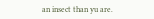an insect than yu are.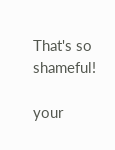That's so shameful!

your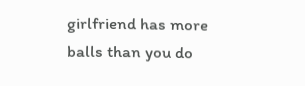girlfriend has more balls than you do